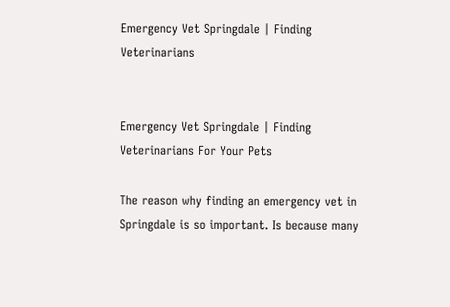Emergency Vet Springdale | Finding Veterinarians


Emergency Vet Springdale | Finding Veterinarians For Your Pets

The reason why finding an emergency vet in Springdale is so important. Is because many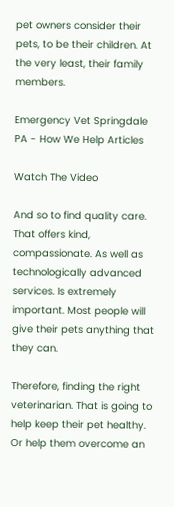pet owners consider their pets, to be their children. At the very least, their family members.

Emergency Vet Springdale PA - How We Help Articles

Watch The Video

And so to find quality care. That offers kind, compassionate. As well as technologically advanced services. Is extremely important. Most people will give their pets anything that they can.

Therefore, finding the right veterinarian. That is going to help keep their pet healthy. Or help them overcome an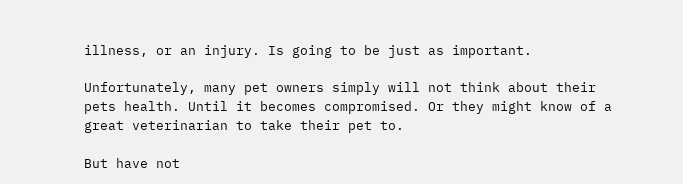illness, or an injury. Is going to be just as important.

Unfortunately, many pet owners simply will not think about their pets health. Until it becomes compromised. Or they might know of a great veterinarian to take their pet to.

But have not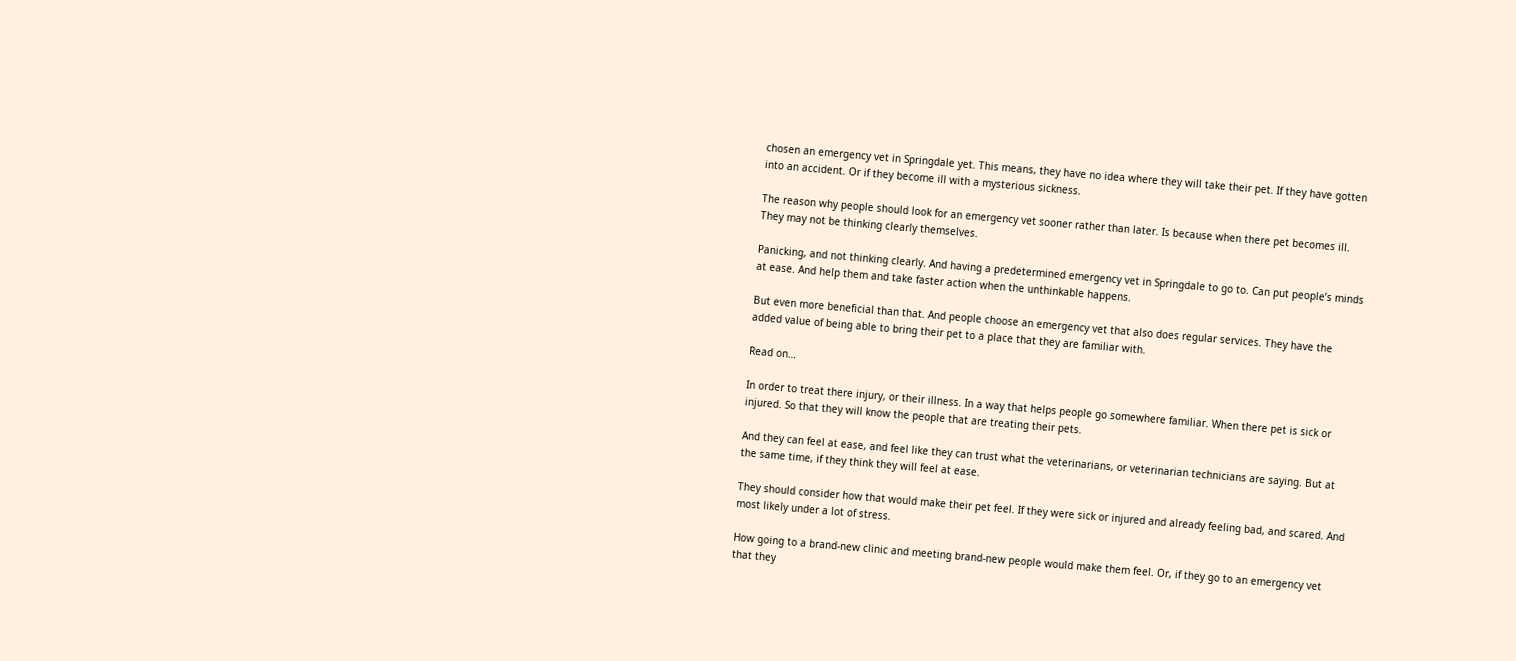chosen an emergency vet in Springdale yet. This means, they have no idea where they will take their pet. If they have gotten into an accident. Or if they become ill with a mysterious sickness.

The reason why people should look for an emergency vet sooner rather than later. Is because when there pet becomes ill. They may not be thinking clearly themselves.

Panicking, and not thinking clearly. And having a predetermined emergency vet in Springdale to go to. Can put people’s minds at ease. And help them and take faster action when the unthinkable happens.

But even more beneficial than that. And people choose an emergency vet that also does regular services. They have the added value of being able to bring their pet to a place that they are familiar with.

Read on…

In order to treat there injury, or their illness. In a way that helps people go somewhere familiar. When there pet is sick or injured. So that they will know the people that are treating their pets.

And they can feel at ease, and feel like they can trust what the veterinarians, or veterinarian technicians are saying. But at the same time, if they think they will feel at ease.

They should consider how that would make their pet feel. If they were sick or injured and already feeling bad, and scared. And most likely under a lot of stress.

How going to a brand-new clinic and meeting brand-new people would make them feel. Or, if they go to an emergency vet that they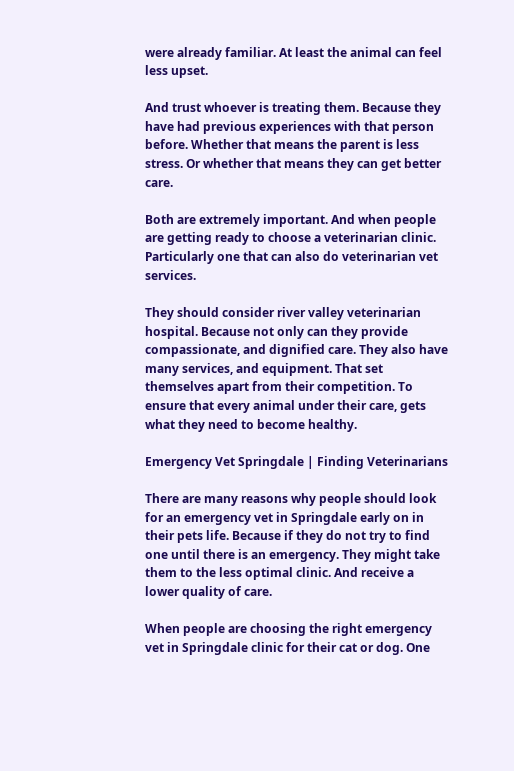were already familiar. At least the animal can feel less upset.

And trust whoever is treating them. Because they have had previous experiences with that person before. Whether that means the parent is less stress. Or whether that means they can get better care.

Both are extremely important. And when people are getting ready to choose a veterinarian clinic. Particularly one that can also do veterinarian vet services.

They should consider river valley veterinarian hospital. Because not only can they provide compassionate, and dignified care. They also have many services, and equipment. That set themselves apart from their competition. To ensure that every animal under their care, gets what they need to become healthy.

Emergency Vet Springdale | Finding Veterinarians

There are many reasons why people should look for an emergency vet in Springdale early on in their pets life. Because if they do not try to find one until there is an emergency. They might take them to the less optimal clinic. And receive a lower quality of care.

When people are choosing the right emergency vet in Springdale clinic for their cat or dog. One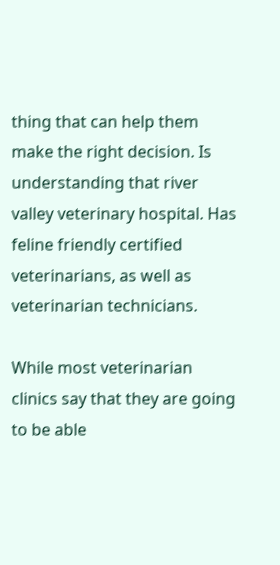thing that can help them make the right decision. Is understanding that river valley veterinary hospital. Has feline friendly certified veterinarians, as well as veterinarian technicians.

While most veterinarian clinics say that they are going to be able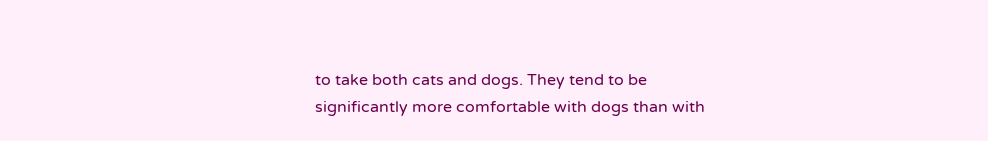to take both cats and dogs. They tend to be significantly more comfortable with dogs than with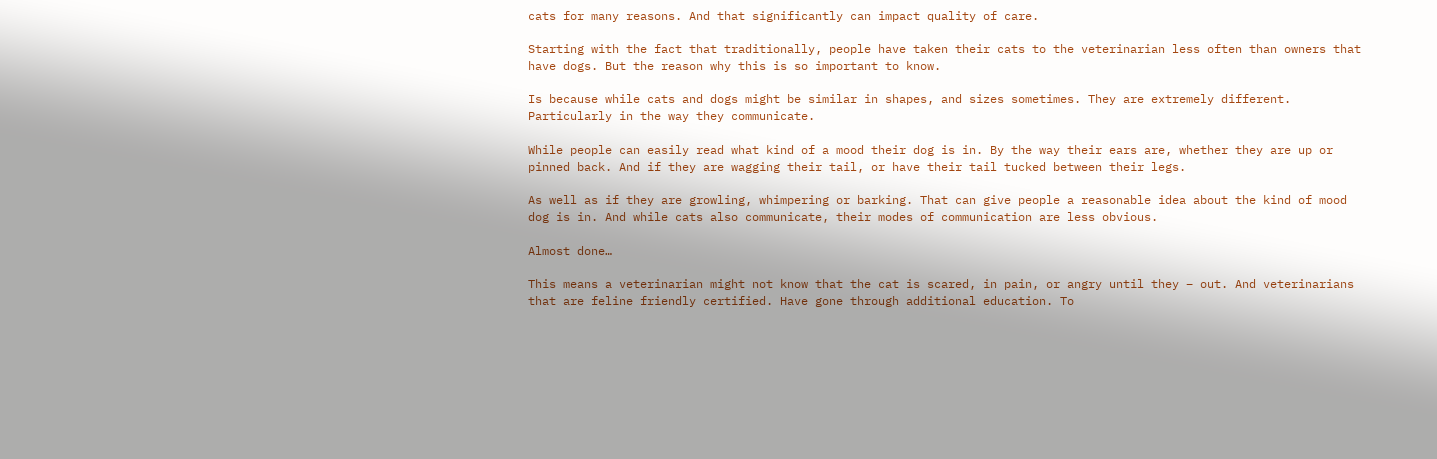cats for many reasons. And that significantly can impact quality of care.

Starting with the fact that traditionally, people have taken their cats to the veterinarian less often than owners that have dogs. But the reason why this is so important to know.

Is because while cats and dogs might be similar in shapes, and sizes sometimes. They are extremely different. Particularly in the way they communicate.

While people can easily read what kind of a mood their dog is in. By the way their ears are, whether they are up or pinned back. And if they are wagging their tail, or have their tail tucked between their legs.

As well as if they are growling, whimpering or barking. That can give people a reasonable idea about the kind of mood dog is in. And while cats also communicate, their modes of communication are less obvious.

Almost done…

This means a veterinarian might not know that the cat is scared, in pain, or angry until they – out. And veterinarians that are feline friendly certified. Have gone through additional education. To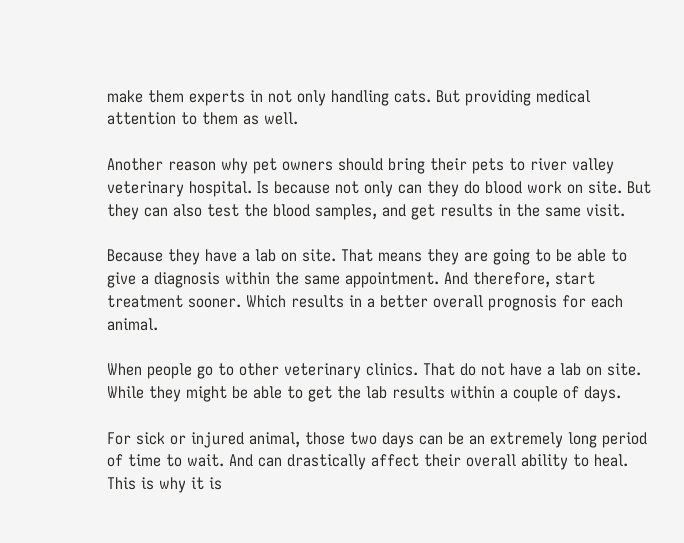make them experts in not only handling cats. But providing medical attention to them as well.

Another reason why pet owners should bring their pets to river valley veterinary hospital. Is because not only can they do blood work on site. But they can also test the blood samples, and get results in the same visit.

Because they have a lab on site. That means they are going to be able to give a diagnosis within the same appointment. And therefore, start treatment sooner. Which results in a better overall prognosis for each animal.

When people go to other veterinary clinics. That do not have a lab on site. While they might be able to get the lab results within a couple of days.

For sick or injured animal, those two days can be an extremely long period of time to wait. And can drastically affect their overall ability to heal. This is why it is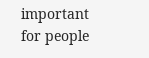important for people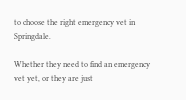to choose the right emergency vet in Springdale.

Whether they need to find an emergency vet yet, or they are just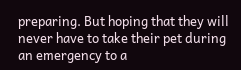preparing. But hoping that they will never have to take their pet during an emergency to a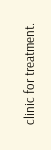clinic for treatment.